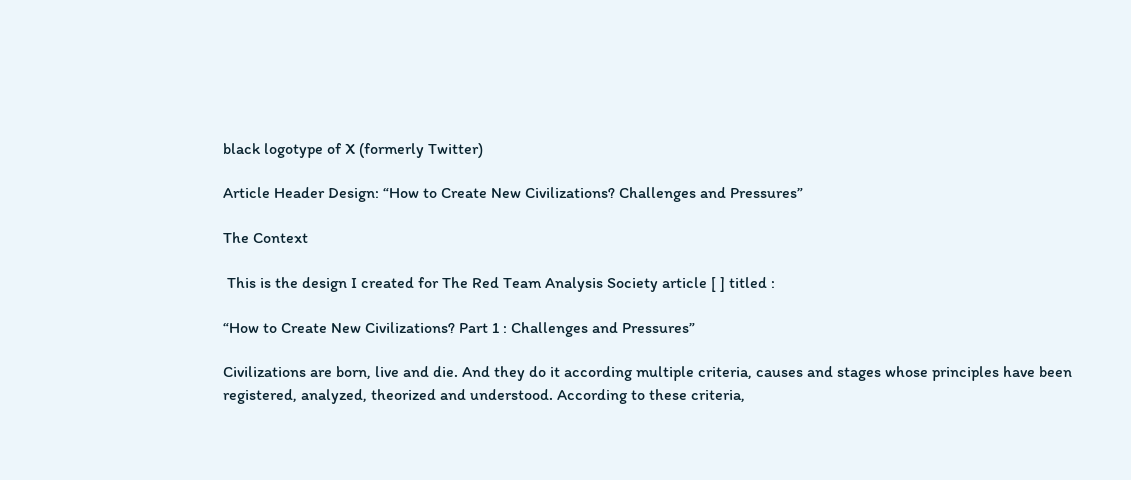black logotype of X (formerly Twitter)

Article Header Design: “How to Create New Civilizations? Challenges and Pressures”

The Context

 This is the design I created for The Red Team Analysis Society article [ ] titled :

“How to Create New Civilizations? Part 1 : Challenges and Pressures”

Civilizations are born, live and die. And they do it according multiple criteria, causes and stages whose principles have been registered, analyzed, theorized and understood. According to these criteria,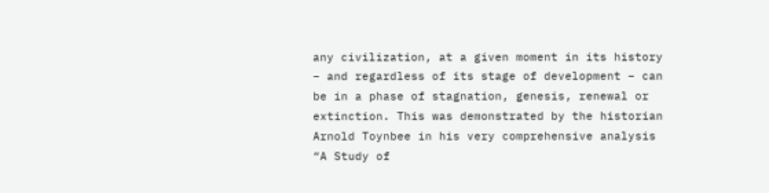any civilization, at a given moment in its history – and regardless of its stage of development – can be in a phase of stagnation, genesis, renewal or extinction. This was demonstrated by the historian Arnold Toynbee in his very comprehensive analysis “A Study of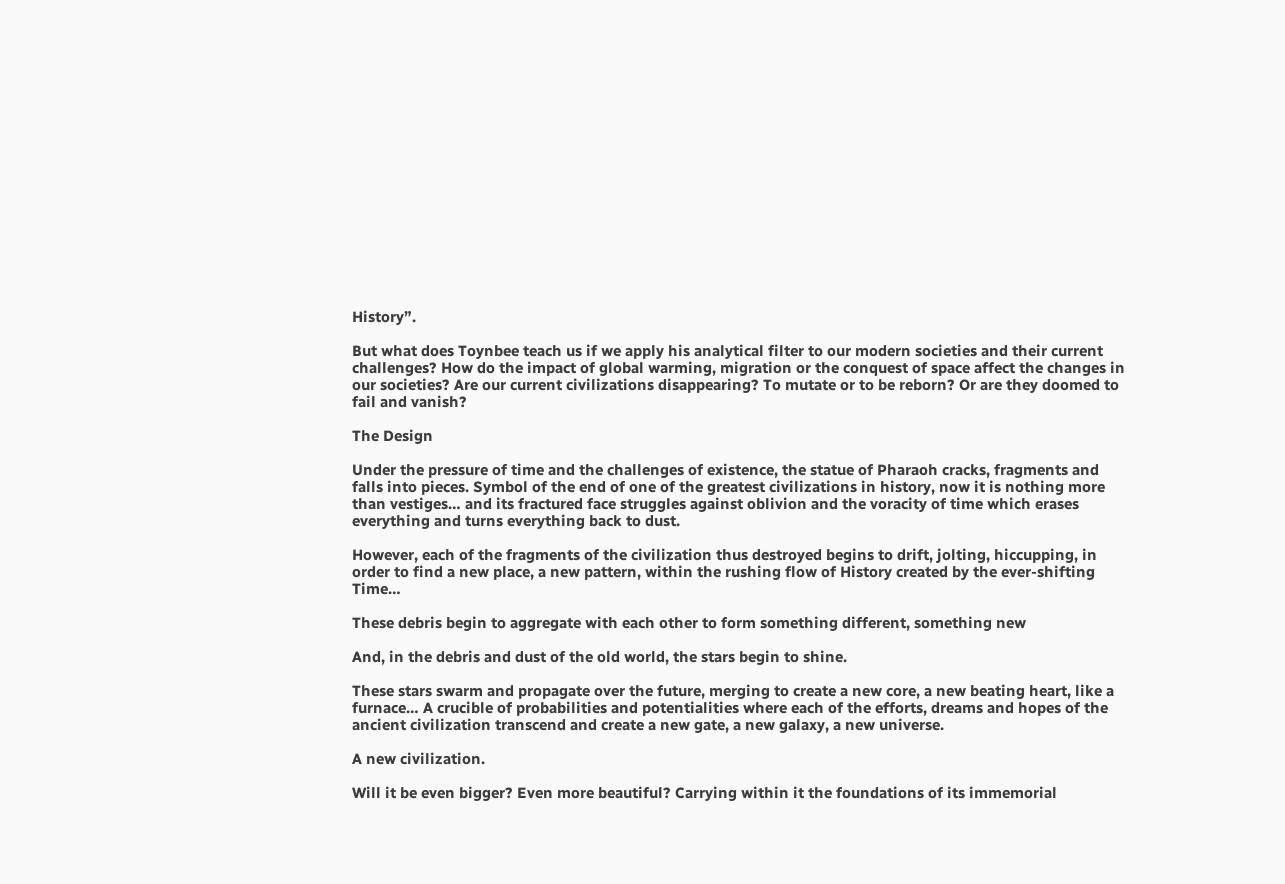History”.

But what does Toynbee teach us if we apply his analytical filter to our modern societies and their current challenges? How do the impact of global warming, migration or the conquest of space affect the changes in our societies? Are our current civilizations disappearing? To mutate or to be reborn? Or are they doomed to fail and vanish?

The Design

Under the pressure of time and the challenges of existence, the statue of Pharaoh cracks, fragments and falls into pieces. Symbol of the end of one of the greatest civilizations in history, now it is nothing more than vestiges… and its fractured face struggles against oblivion and the voracity of time which erases everything and turns everything back to dust.

However, each of the fragments of the civilization thus destroyed begins to drift, jolting, hiccupping, in order to find a new place, a new pattern, within the rushing flow of History created by the ever-shifting Time…

These debris begin to aggregate with each other to form something different, something new

And, in the debris and dust of the old world, the stars begin to shine.

These stars swarm and propagate over the future, merging to create a new core, a new beating heart, like a furnace… A crucible of probabilities and potentialities where each of the efforts, dreams and hopes of the ancient civilization transcend and create a new gate, a new galaxy, a new universe.

A new civilization.

Will it be even bigger? Even more beautiful? Carrying within it the foundations of its immemorial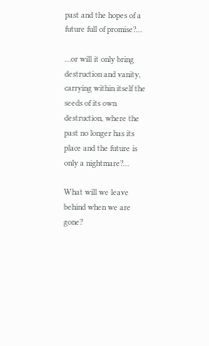past and the hopes of a future full of promise?…

…or will it only bring destruction and vanity, carrying within itself the seeds of its own destruction, where the past no longer has its place and the future is only a nightmare?…

What will we leave behind when we are gone?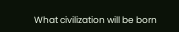What civilization will be born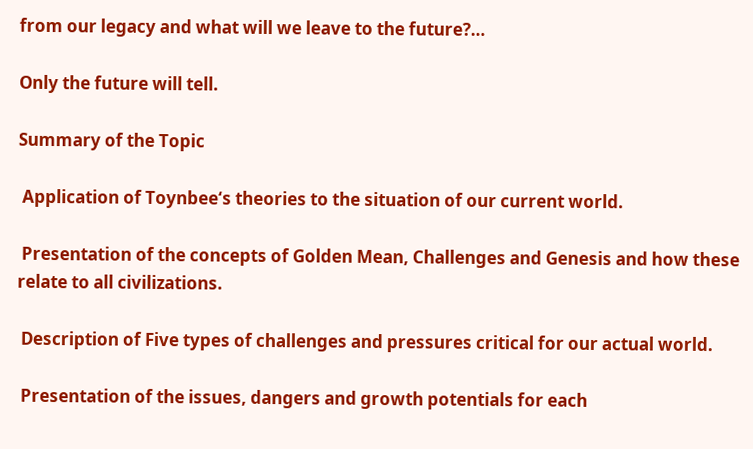from our legacy and what will we leave to the future?…

Only the future will tell.

Summary of the Topic

 Application of Toynbee‘s theories to the situation of our current world.

 Presentation of the concepts of Golden Mean, Challenges and Genesis and how these relate to all civilizations.

 Description of Five types of challenges and pressures critical for our actual world.

 Presentation of the issues, dangers and growth potentials for each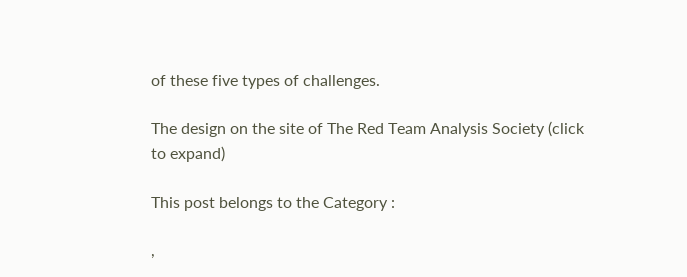of these five types of challenges.

The design on the site of The Red Team Analysis Society (click to expand)

This post belongs to the Category :

,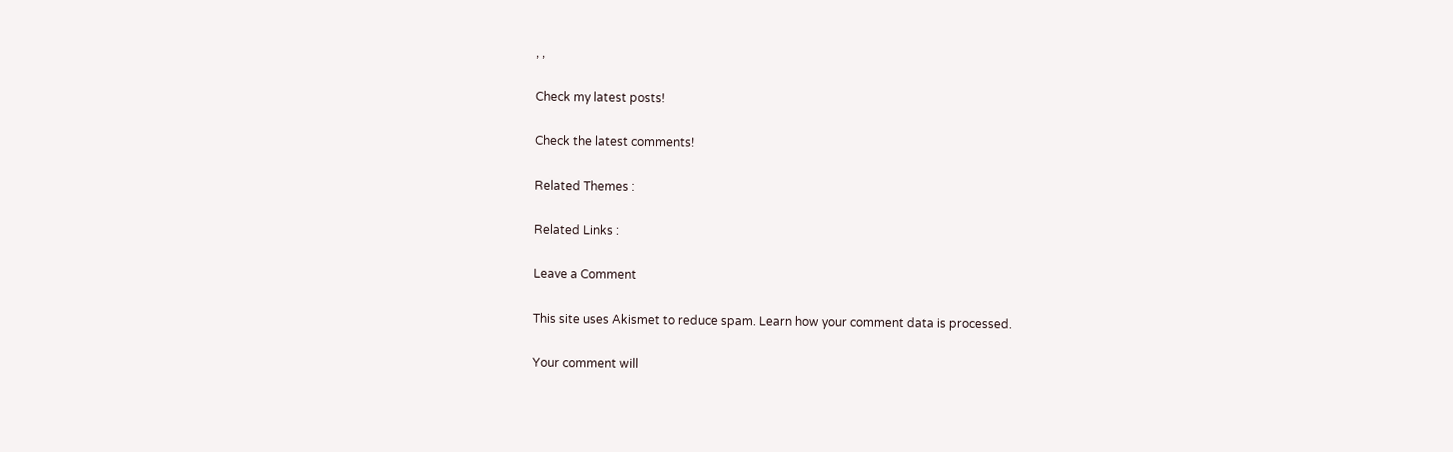, ,

Check my latest posts!

Check the latest comments!

Related Themes :

Related Links :

Leave a Comment

This site uses Akismet to reduce spam. Learn how your comment data is processed.

Your comment will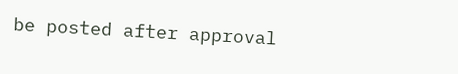be posted after approval